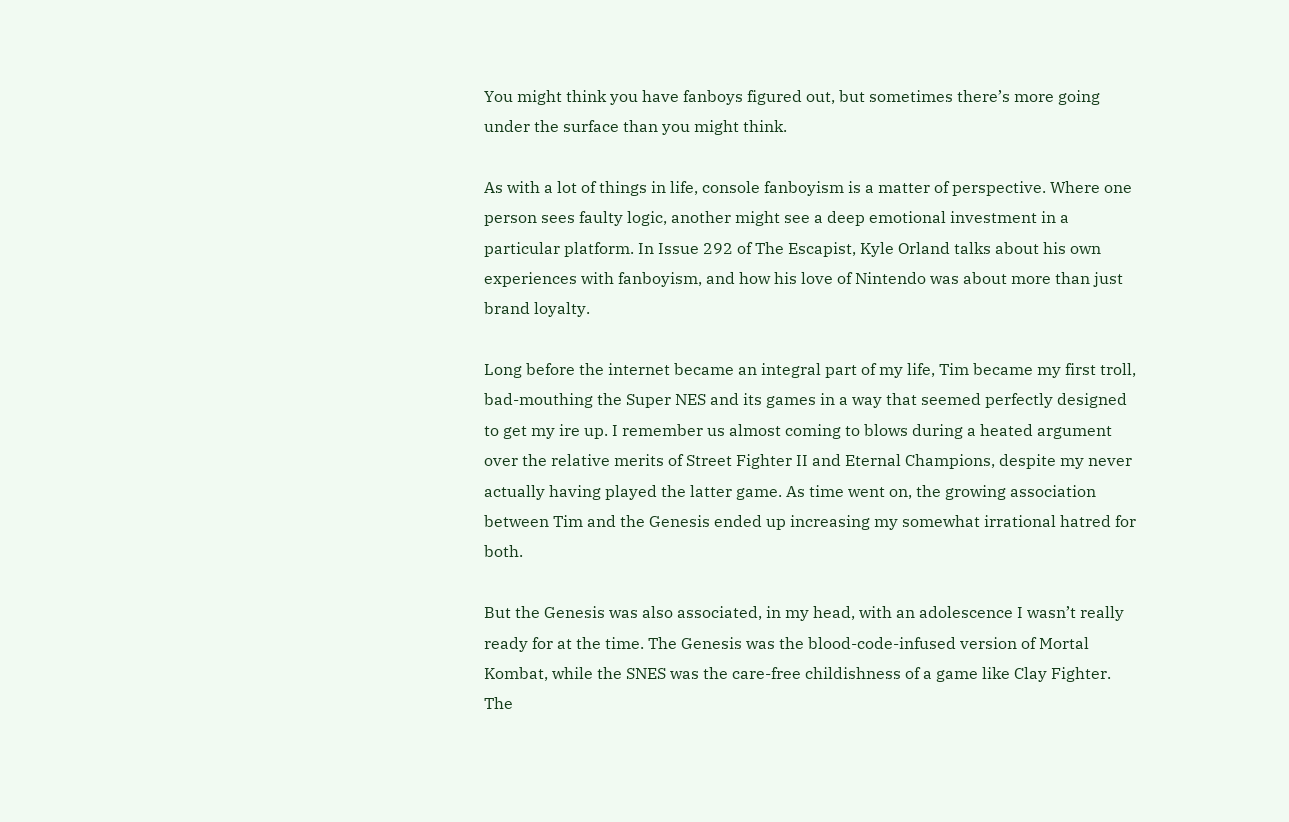You might think you have fanboys figured out, but sometimes there’s more going under the surface than you might think.

As with a lot of things in life, console fanboyism is a matter of perspective. Where one person sees faulty logic, another might see a deep emotional investment in a particular platform. In Issue 292 of The Escapist, Kyle Orland talks about his own experiences with fanboyism, and how his love of Nintendo was about more than just brand loyalty.

Long before the internet became an integral part of my life, Tim became my first troll, bad-mouthing the Super NES and its games in a way that seemed perfectly designed to get my ire up. I remember us almost coming to blows during a heated argument over the relative merits of Street Fighter II and Eternal Champions, despite my never actually having played the latter game. As time went on, the growing association between Tim and the Genesis ended up increasing my somewhat irrational hatred for both.

But the Genesis was also associated, in my head, with an adolescence I wasn’t really ready for at the time. The Genesis was the blood-code-infused version of Mortal Kombat, while the SNES was the care-free childishness of a game like Clay Fighter. The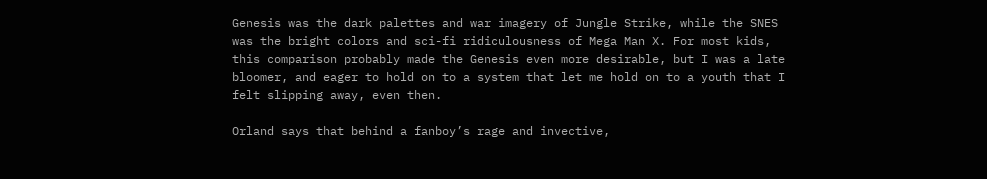Genesis was the dark palettes and war imagery of Jungle Strike, while the SNES was the bright colors and sci-fi ridiculousness of Mega Man X. For most kids, this comparison probably made the Genesis even more desirable, but I was a late bloomer, and eager to hold on to a system that let me hold on to a youth that I felt slipping away, even then.

Orland says that behind a fanboy’s rage and invective,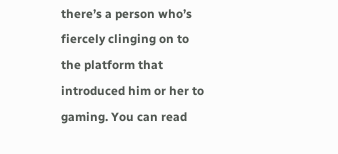there’s a person who’s fiercely clinging on to the platform that introduced him or her to gaming. You can read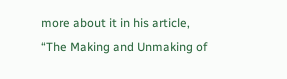more about it in his article, “The Making and Unmaking of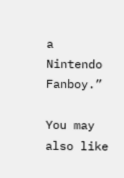a Nintendo Fanboy.”

You may also like